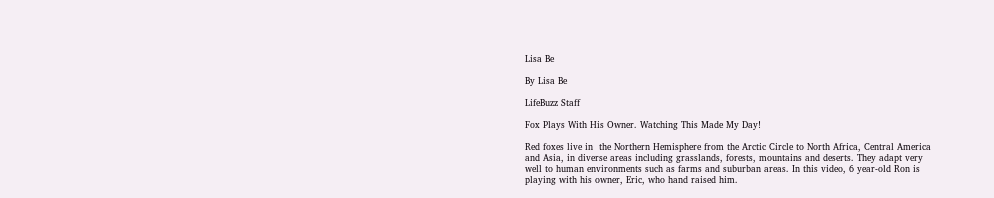Lisa Be

By Lisa Be

LifeBuzz Staff

Fox Plays With His Owner. Watching This Made My Day!

Red foxes live in  the Northern Hemisphere from the Arctic Circle to North Africa, Central America and Asia, in diverse areas including grasslands, forests, mountains and deserts. They adapt very well to human environments such as farms and suburban areas. In this video, 6 year-old Ron is playing with his owner, Eric, who hand raised him.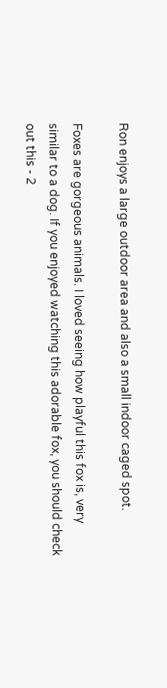Ron enjoys a large outdoor area and also a small indoor caged spot.

Foxes are gorgeous animals. I loved seeing how playful this fox is, very similar to a dog. If you enjoyed watching this adorable fox, you should check out this - 2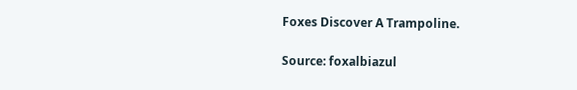Foxes Discover A Trampoline.

Source: foxalbiazul